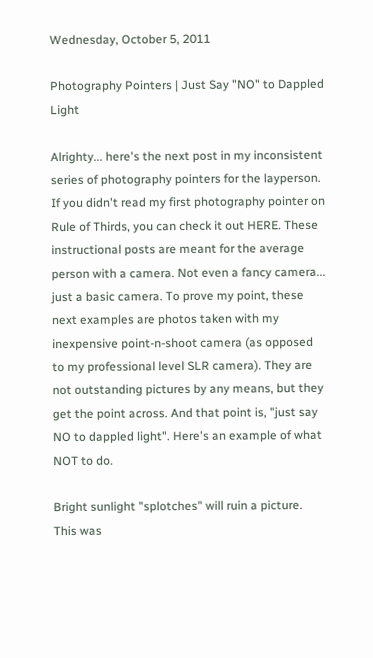Wednesday, October 5, 2011

Photography Pointers | Just Say "NO" to Dappled Light

Alrighty... here's the next post in my inconsistent series of photography pointers for the layperson. If you didn't read my first photography pointer on Rule of Thirds, you can check it out HERE. These instructional posts are meant for the average person with a camera. Not even a fancy camera... just a basic camera. To prove my point, these next examples are photos taken with my inexpensive point-n-shoot camera (as opposed to my professional level SLR camera). They are not outstanding pictures by any means, but they get the point across. And that point is, "just say NO to dappled light". Here's an example of what NOT to do.

Bright sunlight "splotches" will ruin a picture. This was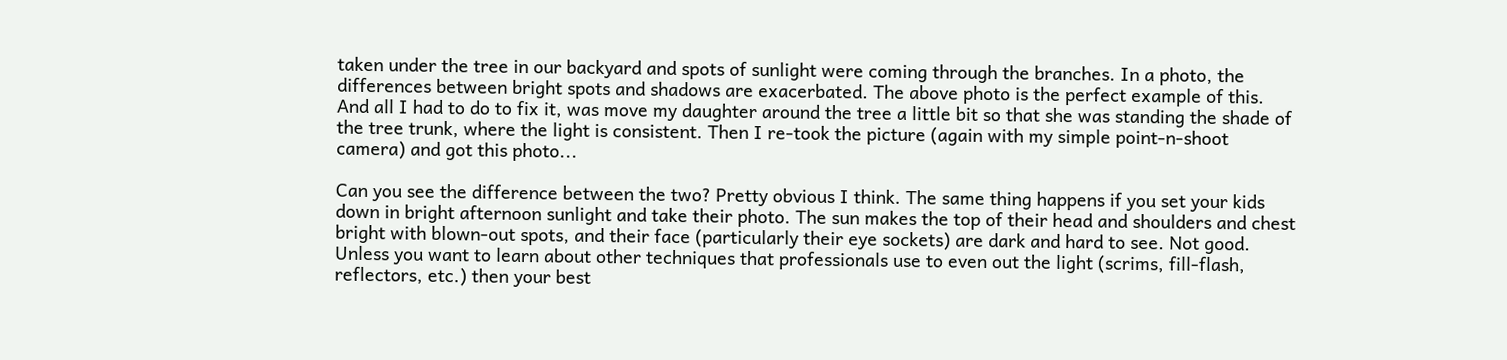taken under the tree in our backyard and spots of sunlight were coming through the branches. In a photo, the differences between bright spots and shadows are exacerbated. The above photo is the perfect example of this. And all I had to do to fix it, was move my daughter around the tree a little bit so that she was standing the shade of the tree trunk, where the light is consistent. Then I re-took the picture (again with my simple point-n-shoot camera) and got this photo...

Can you see the difference between the two? Pretty obvious I think. The same thing happens if you set your kids down in bright afternoon sunlight and take their photo. The sun makes the top of their head and shoulders and chest bright with blown-out spots, and their face (particularly their eye sockets) are dark and hard to see. Not good. Unless you want to learn about other techniques that professionals use to even out the light (scrims, fill-flash, reflectors, etc.) then your best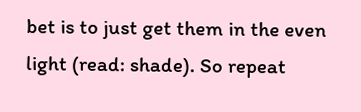bet is to just get them in the even light (read: shade). So repeat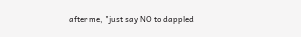after me, "just say NO to dappled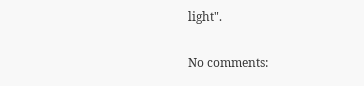light".

No comments: